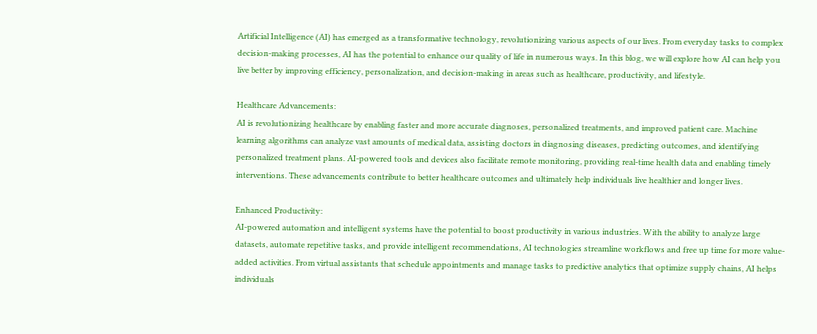Artificial Intelligence (AI) has emerged as a transformative technology, revolutionizing various aspects of our lives. From everyday tasks to complex decision-making processes, AI has the potential to enhance our quality of life in numerous ways. In this blog, we will explore how AI can help you live better by improving efficiency, personalization, and decision-making in areas such as healthcare, productivity, and lifestyle.

Healthcare Advancements:
AI is revolutionizing healthcare by enabling faster and more accurate diagnoses, personalized treatments, and improved patient care. Machine learning algorithms can analyze vast amounts of medical data, assisting doctors in diagnosing diseases, predicting outcomes, and identifying personalized treatment plans. AI-powered tools and devices also facilitate remote monitoring, providing real-time health data and enabling timely interventions. These advancements contribute to better healthcare outcomes and ultimately help individuals live healthier and longer lives.

Enhanced Productivity:
AI-powered automation and intelligent systems have the potential to boost productivity in various industries. With the ability to analyze large datasets, automate repetitive tasks, and provide intelligent recommendations, AI technologies streamline workflows and free up time for more value-added activities. From virtual assistants that schedule appointments and manage tasks to predictive analytics that optimize supply chains, AI helps individuals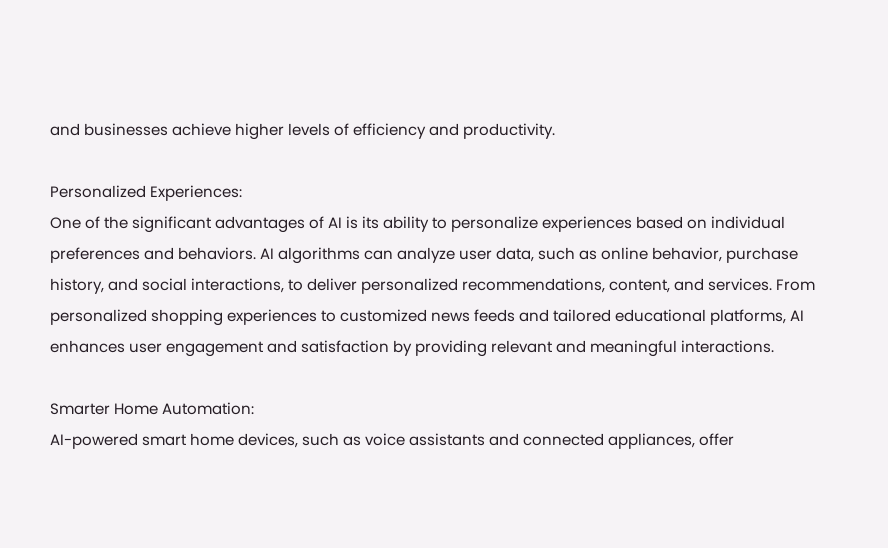and businesses achieve higher levels of efficiency and productivity.

Personalized Experiences:
One of the significant advantages of AI is its ability to personalize experiences based on individual preferences and behaviors. AI algorithms can analyze user data, such as online behavior, purchase history, and social interactions, to deliver personalized recommendations, content, and services. From personalized shopping experiences to customized news feeds and tailored educational platforms, AI enhances user engagement and satisfaction by providing relevant and meaningful interactions.

Smarter Home Automation:
AI-powered smart home devices, such as voice assistants and connected appliances, offer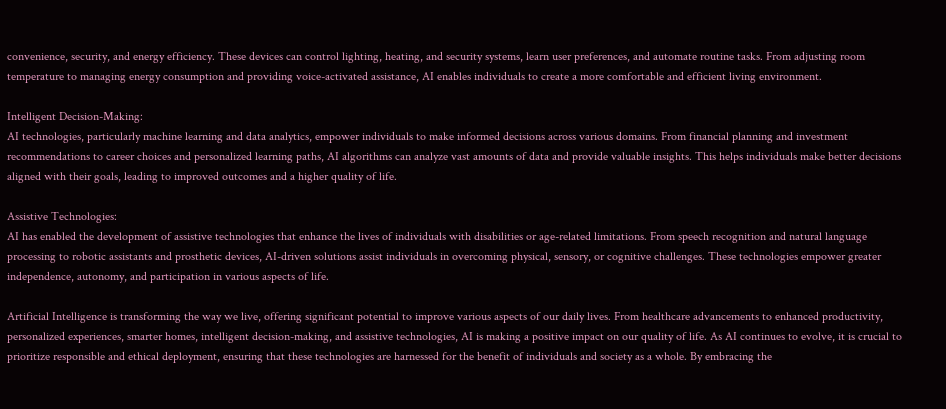convenience, security, and energy efficiency. These devices can control lighting, heating, and security systems, learn user preferences, and automate routine tasks. From adjusting room temperature to managing energy consumption and providing voice-activated assistance, AI enables individuals to create a more comfortable and efficient living environment.

Intelligent Decision-Making:
AI technologies, particularly machine learning and data analytics, empower individuals to make informed decisions across various domains. From financial planning and investment recommendations to career choices and personalized learning paths, AI algorithms can analyze vast amounts of data and provide valuable insights. This helps individuals make better decisions aligned with their goals, leading to improved outcomes and a higher quality of life.

Assistive Technologies:
AI has enabled the development of assistive technologies that enhance the lives of individuals with disabilities or age-related limitations. From speech recognition and natural language processing to robotic assistants and prosthetic devices, AI-driven solutions assist individuals in overcoming physical, sensory, or cognitive challenges. These technologies empower greater independence, autonomy, and participation in various aspects of life.

Artificial Intelligence is transforming the way we live, offering significant potential to improve various aspects of our daily lives. From healthcare advancements to enhanced productivity, personalized experiences, smarter homes, intelligent decision-making, and assistive technologies, AI is making a positive impact on our quality of life. As AI continues to evolve, it is crucial to prioritize responsible and ethical deployment, ensuring that these technologies are harnessed for the benefit of individuals and society as a whole. By embracing the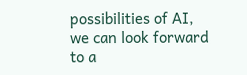possibilities of AI, we can look forward to a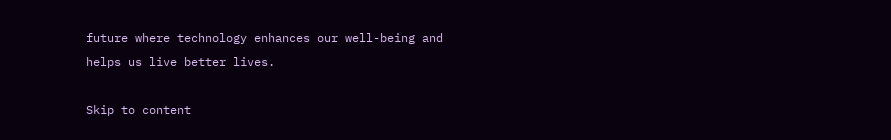future where technology enhances our well-being and helps us live better lives.

Skip to content